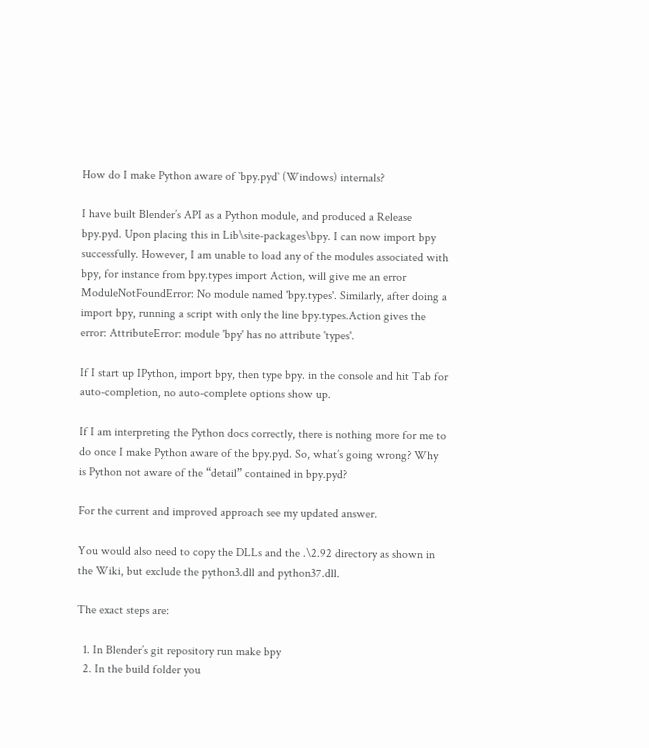How do I make Python aware of `bpy.pyd` (Windows) internals?

I have built Blender’s API as a Python module, and produced a Release bpy.pyd. Upon placing this in Lib\site-packages\bpy. I can now import bpy successfully. However, I am unable to load any of the modules associated with bpy, for instance from bpy.types import Action, will give me an error ModuleNotFoundError: No module named 'bpy.types'. Similarly, after doing a import bpy, running a script with only the line bpy.types.Action gives the error: AttributeError: module 'bpy' has no attribute 'types'.

If I start up IPython, import bpy, then type bpy. in the console and hit Tab for auto-completion, no auto-complete options show up.

If I am interpreting the Python docs correctly, there is nothing more for me to do once I make Python aware of the bpy.pyd. So, what’s going wrong? Why is Python not aware of the “detail” contained in bpy.pyd?

For the current and improved approach see my updated answer.

You would also need to copy the DLLs and the .\2.92 directory as shown in the Wiki, but exclude the python3.dll and python37.dll.

The exact steps are:

  1. In Blender’s git repository run make bpy
  2. In the build folder you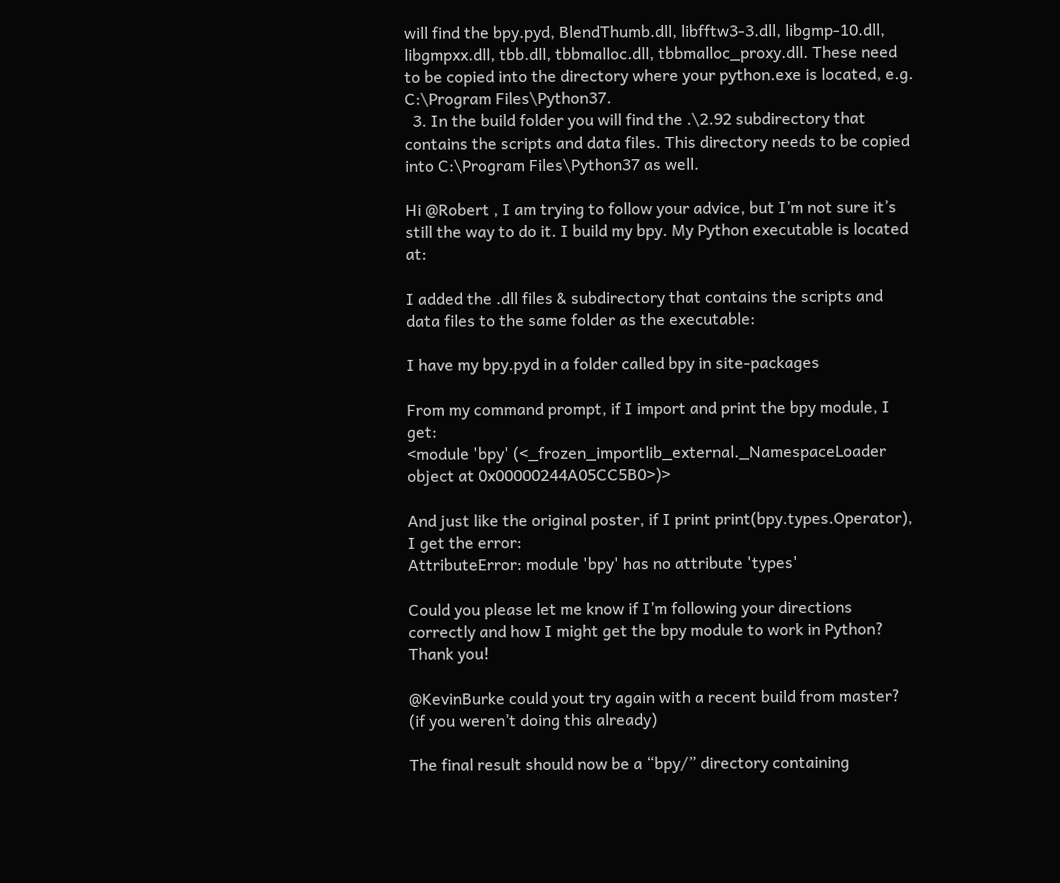will find the bpy.pyd, BlendThumb.dll, libfftw3-3.dll, libgmp-10.dll, libgmpxx.dll, tbb.dll, tbbmalloc.dll, tbbmalloc_proxy.dll. These need to be copied into the directory where your python.exe is located, e.g. C:\Program Files\Python37.
  3. In the build folder you will find the .\2.92 subdirectory that contains the scripts and data files. This directory needs to be copied into C:\Program Files\Python37 as well.

Hi @Robert , I am trying to follow your advice, but I’m not sure it’s still the way to do it. I build my bpy. My Python executable is located at:

I added the .dll files & subdirectory that contains the scripts and data files to the same folder as the executable:

I have my bpy.pyd in a folder called bpy in site-packages

From my command prompt, if I import and print the bpy module, I get:
<module 'bpy' (<_frozen_importlib_external._NamespaceLoader object at 0x00000244A05CC5B0>)>

And just like the original poster, if I print print(bpy.types.Operator), I get the error:
AttributeError: module 'bpy' has no attribute 'types'

Could you please let me know if I’m following your directions correctly and how I might get the bpy module to work in Python? Thank you!

@KevinBurke could yout try again with a recent build from master? (if you weren’t doing this already)

The final result should now be a “bpy/” directory containing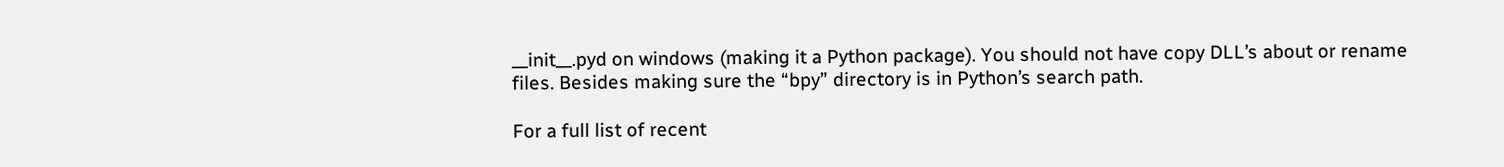__init__.pyd on windows (making it a Python package). You should not have copy DLL’s about or rename files. Besides making sure the “bpy” directory is in Python’s search path.

For a full list of recent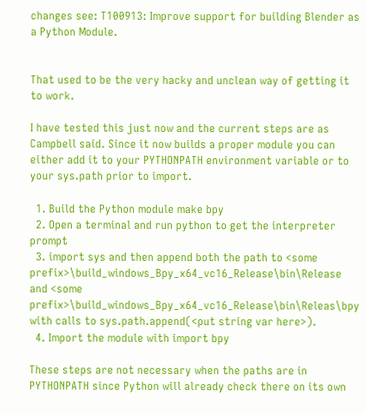changes see: T100913: Improve support for building Blender as a Python Module.


That used to be the very hacky and unclean way of getting it to work.

I have tested this just now and the current steps are as Campbell said. Since it now builds a proper module you can either add it to your PYTHONPATH environment variable or to your sys.path prior to import.

  1. Build the Python module make bpy
  2. Open a terminal and run python to get the interpreter prompt
  3. import sys and then append both the path to <some prefix>\build_windows_Bpy_x64_vc16_Release\bin\Release and <some prefix>\build_windows_Bpy_x64_vc16_Release\bin\Releas\bpy with calls to sys.path.append(<put string var here>).
  4. Import the module with import bpy

These steps are not necessary when the paths are in PYTHONPATH since Python will already check there on its own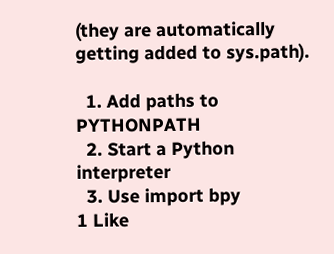(they are automatically getting added to sys.path).

  1. Add paths to PYTHONPATH
  2. Start a Python interpreter
  3. Use import bpy
1 Like